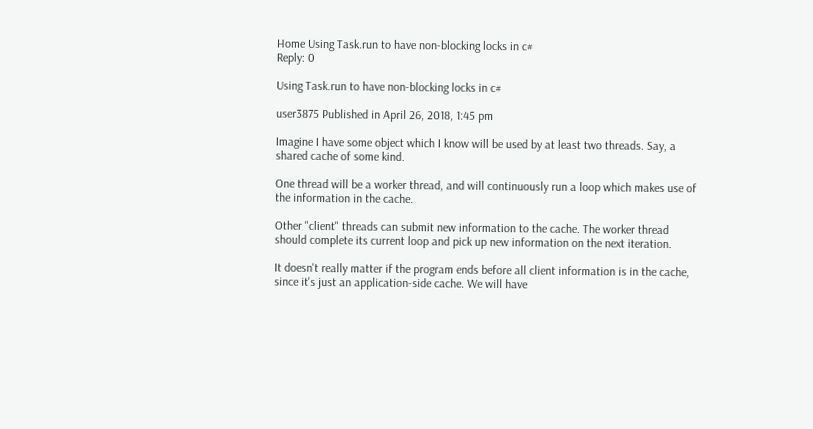Home Using Task.run to have non-blocking locks in c#
Reply: 0

Using Task.run to have non-blocking locks in c#

user3875 Published in April 26, 2018, 1:45 pm

Imagine I have some object which I know will be used by at least two threads. Say, a shared cache of some kind.

One thread will be a worker thread, and will continuously run a loop which makes use of the information in the cache.

Other "client" threads can submit new information to the cache. The worker thread should complete its current loop and pick up new information on the next iteration.

It doesn't really matter if the program ends before all client information is in the cache, since it's just an application-side cache. We will have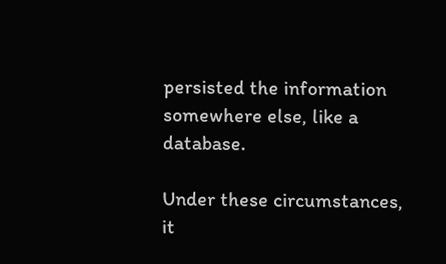persisted the information somewhere else, like a database.

Under these circumstances, it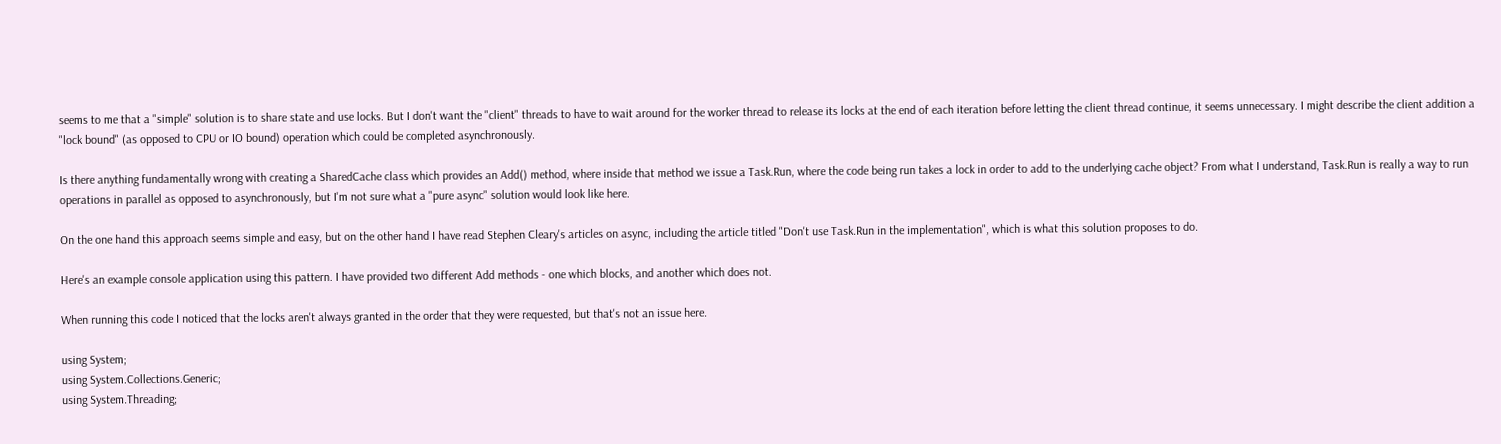seems to me that a "simple" solution is to share state and use locks. But I don't want the "client" threads to have to wait around for the worker thread to release its locks at the end of each iteration before letting the client thread continue, it seems unnecessary. I might describe the client addition a "lock bound" (as opposed to CPU or IO bound) operation which could be completed asynchronously.

Is there anything fundamentally wrong with creating a SharedCache class which provides an Add() method, where inside that method we issue a Task.Run, where the code being run takes a lock in order to add to the underlying cache object? From what I understand, Task.Run is really a way to run operations in parallel as opposed to asynchronously, but I'm not sure what a "pure async" solution would look like here.

On the one hand this approach seems simple and easy, but on the other hand I have read Stephen Cleary's articles on async, including the article titled "Don't use Task.Run in the implementation", which is what this solution proposes to do.

Here's an example console application using this pattern. I have provided two different Add methods - one which blocks, and another which does not.

When running this code I noticed that the locks aren't always granted in the order that they were requested, but that's not an issue here.

using System;
using System.Collections.Generic;
using System.Threading;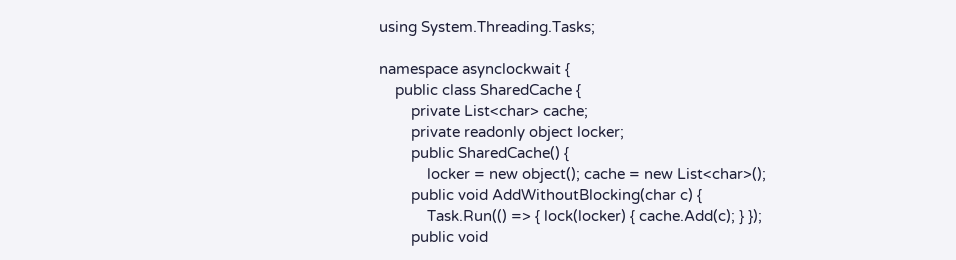using System.Threading.Tasks;

namespace asynclockwait {
    public class SharedCache {
        private List<char> cache;
        private readonly object locker;
        public SharedCache() {
            locker = new object(); cache = new List<char>();
        public void AddWithoutBlocking(char c) {
            Task.Run(() => { lock(locker) { cache.Add(c); } });
        public void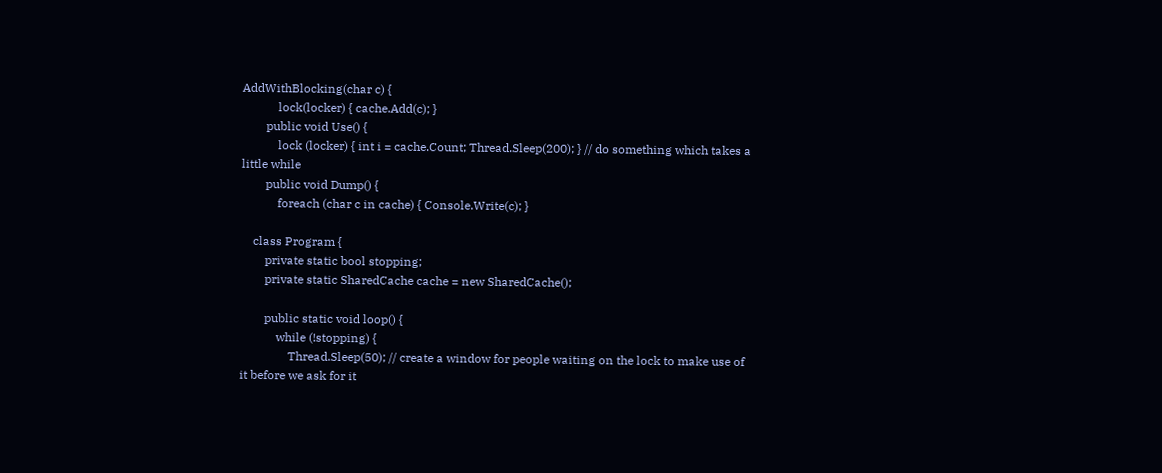AddWithBlocking(char c) {
            lock(locker) { cache.Add(c); }
        public void Use() {
            lock (locker) { int i = cache.Count; Thread.Sleep(200); } // do something which takes a little while
        public void Dump() {
            foreach (char c in cache) { Console.Write(c); }

    class Program {
        private static bool stopping;
        private static SharedCache cache = new SharedCache();

        public static void loop() {
            while (!stopping) {
                Thread.Sleep(50); // create a window for people waiting on the lock to make use of it before we ask for it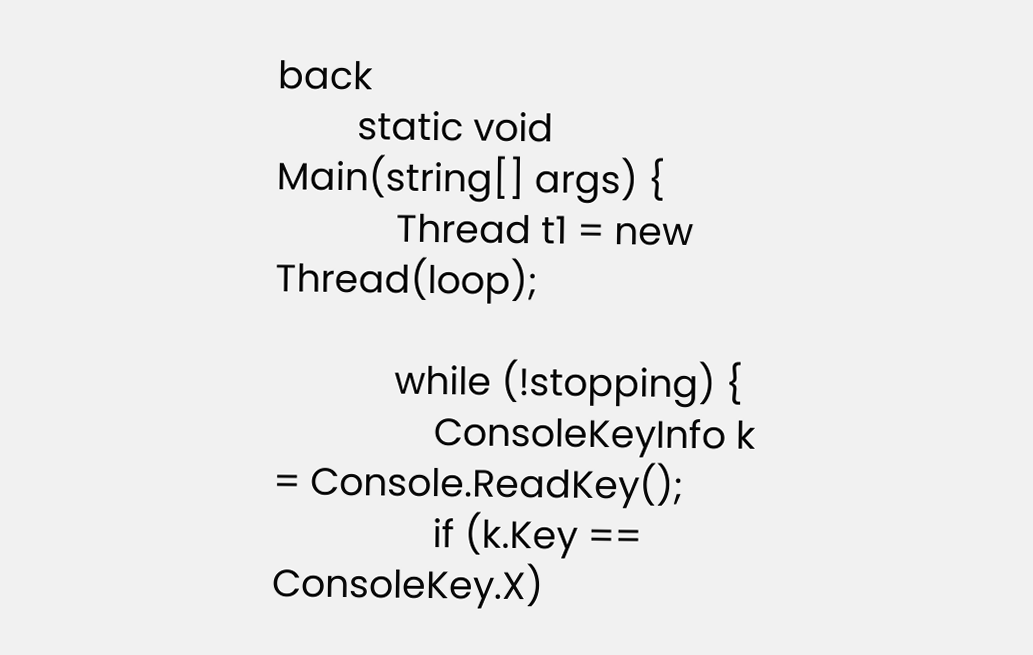back
        static void Main(string[] args) {
            Thread t1 = new Thread(loop);

            while (!stopping) {
                ConsoleKeyInfo k = Console.ReadKey();
                if (k.Key == ConsoleKey.X)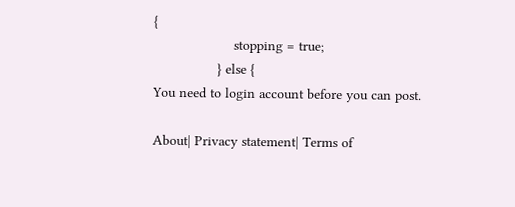{
                    stopping = true;
                } else {
You need to login account before you can post.

About| Privacy statement| Terms of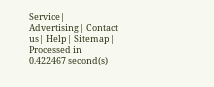Service| Advertising| Contact us| Help| Sitemap|
Processed in 0.422467 second(s)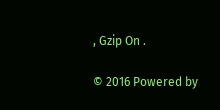, Gzip On .

© 2016 Powered by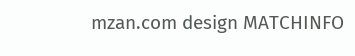mzan.com design MATCHINFO